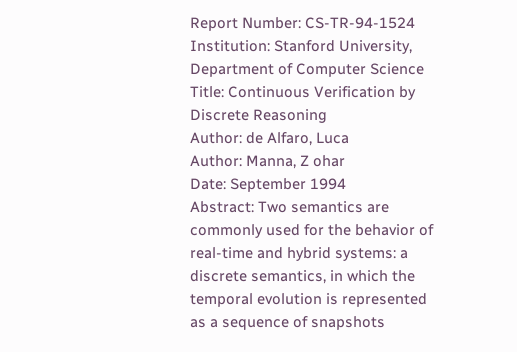Report Number: CS-TR-94-1524
Institution: Stanford University, Department of Computer Science
Title: Continuous Verification by Discrete Reasoning
Author: de Alfaro, Luca
Author: Manna, Z ohar
Date: September 1994
Abstract: Two semantics are commonly used for the behavior of real-time and hybrid systems: a discrete semantics, in which the temporal evolution is represented as a sequence of snapshots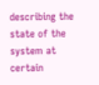describing the state of the system at certain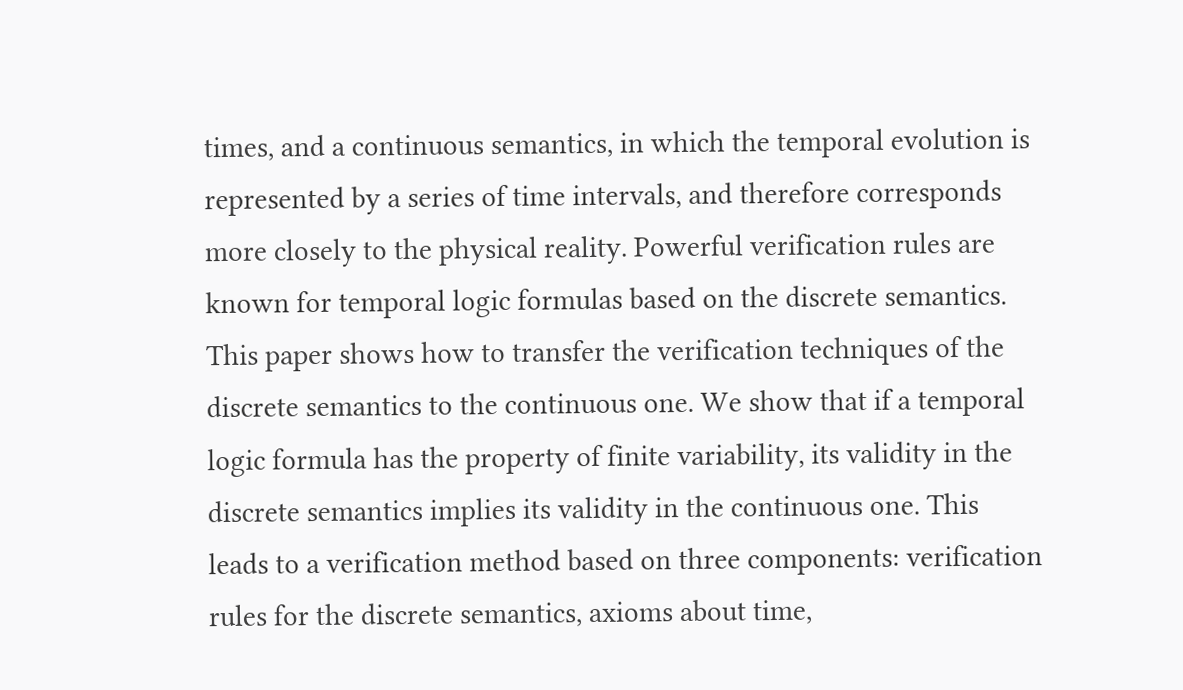times, and a continuous semantics, in which the temporal evolution is represented by a series of time intervals, and therefore corresponds more closely to the physical reality. Powerful verification rules are known for temporal logic formulas based on the discrete semantics. This paper shows how to transfer the verification techniques of the discrete semantics to the continuous one. We show that if a temporal logic formula has the property of finite variability, its validity in the discrete semantics implies its validity in the continuous one. This leads to a verification method based on three components: verification rules for the discrete semantics, axioms about time,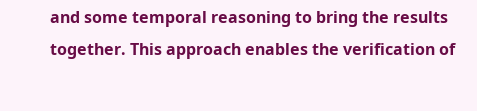and some temporal reasoning to bring the results together. This approach enables the verification of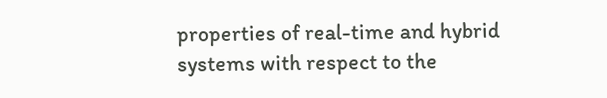properties of real-time and hybrid systems with respect to the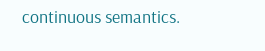continuous semantics.